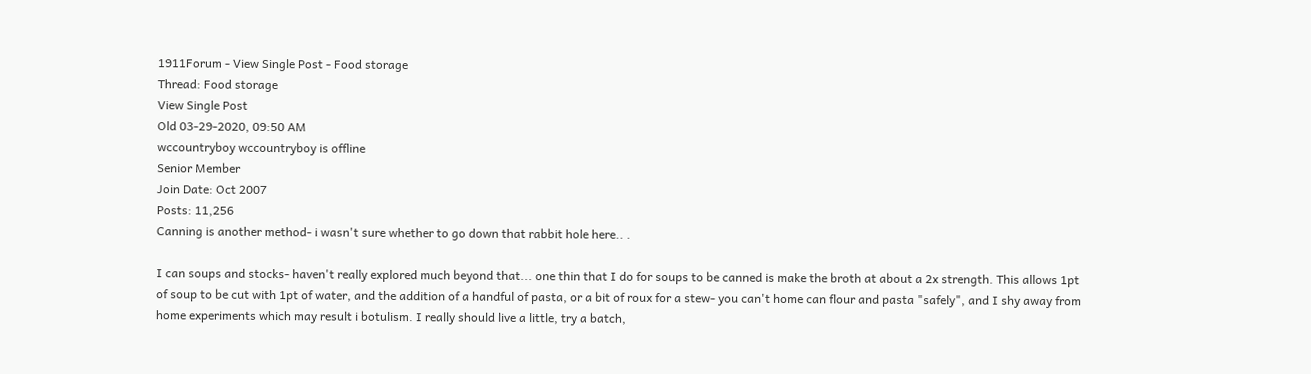1911Forum - View Single Post - Food storage
Thread: Food storage
View Single Post
Old 03-29-2020, 09:50 AM
wccountryboy wccountryboy is offline
Senior Member
Join Date: Oct 2007
Posts: 11,256
Canning is another method- i wasn't sure whether to go down that rabbit hole here.. .

I can soups and stocks- haven't really explored much beyond that... one thin that I do for soups to be canned is make the broth at about a 2x strength. This allows 1pt of soup to be cut with 1pt of water, and the addition of a handful of pasta, or a bit of roux for a stew- you can't home can flour and pasta "safely", and I shy away from home experiments which may result i botulism. I really should live a little, try a batch,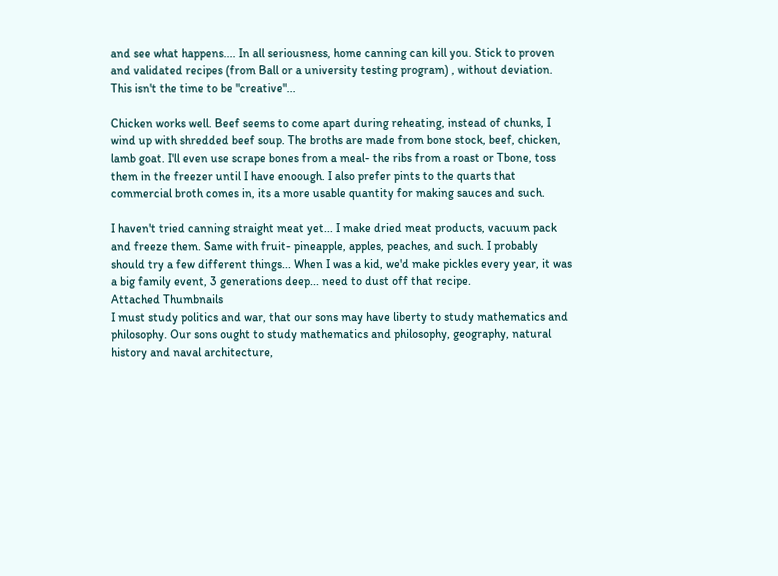and see what happens.... In all seriousness, home canning can kill you. Stick to proven and validated recipes (from Ball or a university testing program) , without deviation. This isn't the time to be "creative"...

Chicken works well. Beef seems to come apart during reheating, instead of chunks, I wind up with shredded beef soup. The broths are made from bone stock, beef, chicken, lamb goat. I'll even use scrape bones from a meal- the ribs from a roast or Tbone, toss them in the freezer until I have enoough. I also prefer pints to the quarts that commercial broth comes in, its a more usable quantity for making sauces and such.

I haven't tried canning straight meat yet... I make dried meat products, vacuum pack and freeze them. Same with fruit- pineapple, apples, peaches, and such. I probably should try a few different things... When I was a kid, we'd make pickles every year, it was a big family event, 3 generations deep... need to dust off that recipe.
Attached Thumbnails
I must study politics and war, that our sons may have liberty to study mathematics and philosophy. Our sons ought to study mathematics and philosophy, geography, natural history and naval architecture,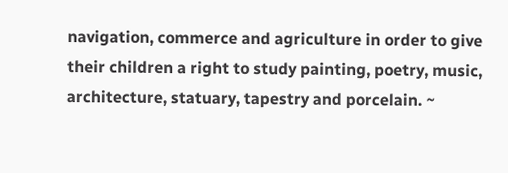navigation, commerce and agriculture in order to give their children a right to study painting, poetry, music, architecture, statuary, tapestry and porcelain. ~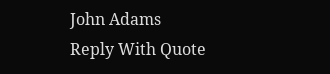John Adams
Reply With Quote